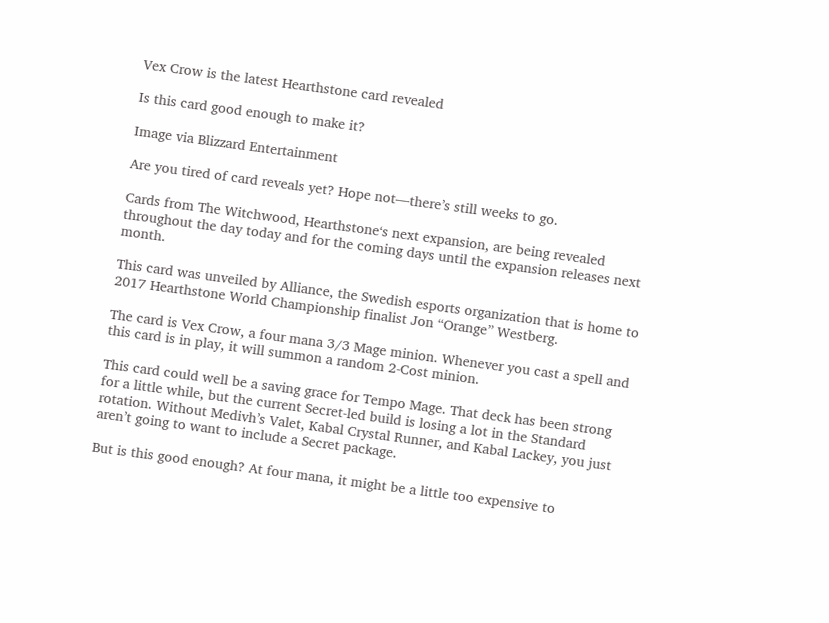Vex Crow is the latest Hearthstone card revealed

Is this card good enough to make it?

Image via Blizzard Entertainment

Are you tired of card reveals yet? Hope not—there’s still weeks to go.

Cards from The Witchwood, Hearthstone‘s next expansion, are being revealed throughout the day today and for the coming days until the expansion releases next month.

This card was unveiled by Alliance, the Swedish esports organization that is home to 2017 Hearthstone World Championship finalist Jon “Orange” Westberg.

The card is Vex Crow, a four mana 3/3 Mage minion. Whenever you cast a spell and this card is in play, it will summon a random 2-Cost minion.

This card could well be a saving grace for Tempo Mage. That deck has been strong for a little while, but the current Secret-led build is losing a lot in the Standard rotation. Without Medivh’s Valet, Kabal Crystal Runner, and Kabal Lackey, you just aren’t going to want to include a Secret package.

But is this good enough? At four mana, it might be a little too expensive to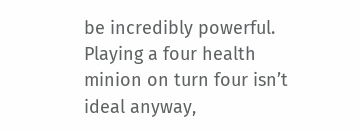be incredibly powerful. Playing a four health minion on turn four isn’t ideal anyway,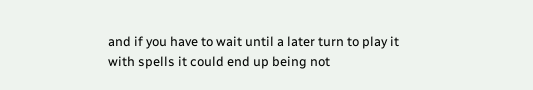and if you have to wait until a later turn to play it with spells it could end up being not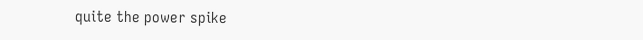quite the power spike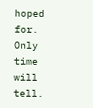hoped for. Only time will tell.